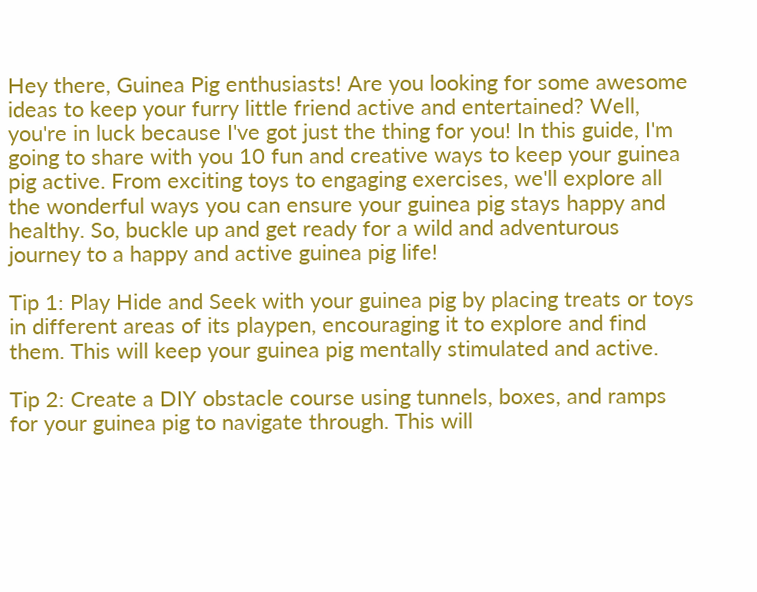Hey there, Guinea Pig enthusiasts! Are you looking for some awesome ideas to keep your furry little friend active and entertained? Well, you're in luck because I've got just the thing for you! In this guide, I'm going to share with you 10 fun and creative ways to keep your guinea pig active. From exciting toys to engaging exercises, we'll explore all the wonderful ways you can ensure your guinea pig stays happy and healthy. So, buckle up and get ready for a wild and adventurous journey to a happy and active guinea pig life!

Tip 1: Play Hide and Seek with your guinea pig by placing treats or toys in different areas of its playpen, encouraging it to explore and find them. This will keep your guinea pig mentally stimulated and active.

Tip 2: Create a DIY obstacle course using tunnels, boxes, and ramps for your guinea pig to navigate through. This will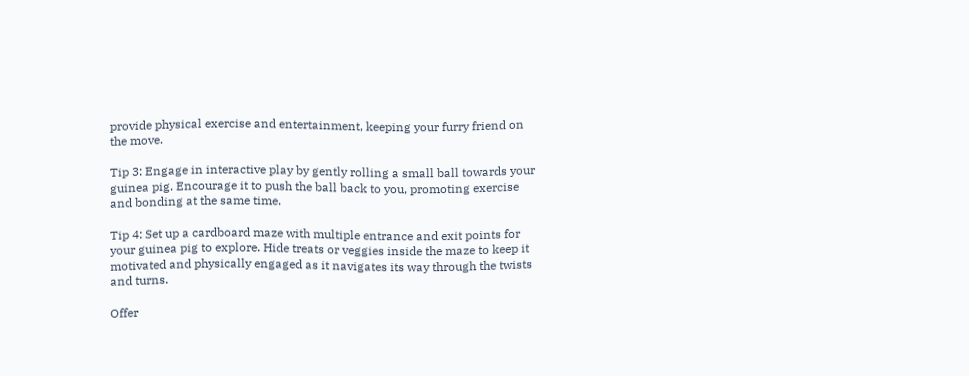provide physical exercise and entertainment, keeping your furry friend on the move.

Tip 3: Engage in interactive play by gently rolling a small ball towards your guinea pig. Encourage it to push the ball back to you, promoting exercise and bonding at the same time.

Tip 4: Set up a cardboard maze with multiple entrance and exit points for your guinea pig to explore. Hide treats or veggies inside the maze to keep it motivated and physically engaged as it navigates its way through the twists and turns.

Offer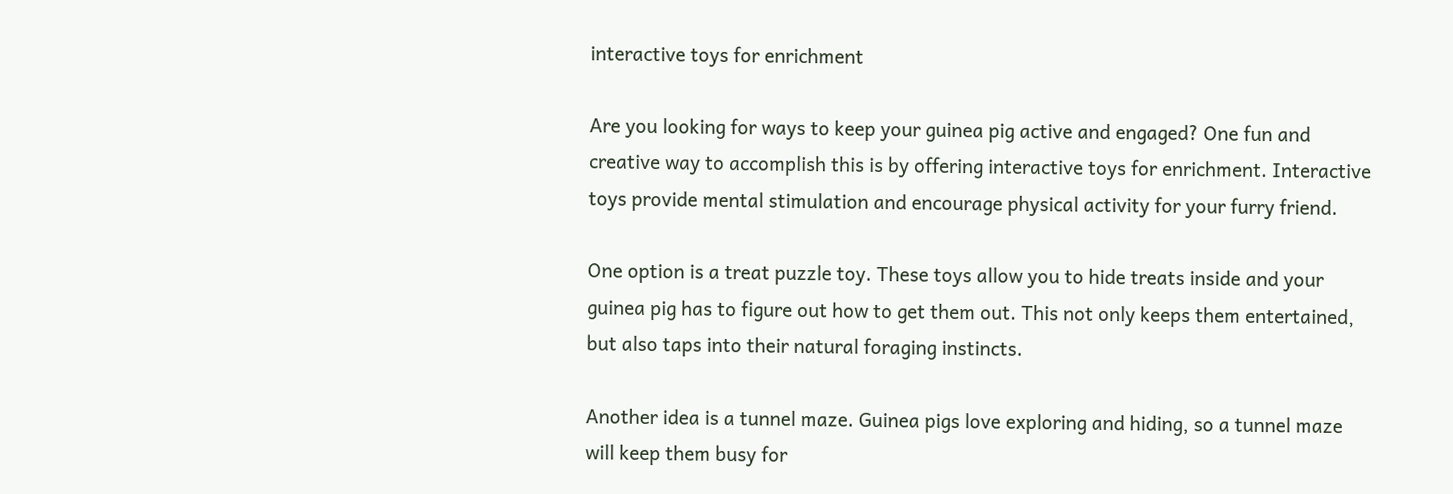interactive toys for enrichment

Are you looking for ways to keep your guinea pig active and engaged? One fun and creative way to accomplish this is by offering interactive toys for enrichment. Interactive toys provide mental stimulation and encourage physical activity for your furry friend.

One option is a treat puzzle toy. These toys allow you to hide treats inside and your guinea pig has to figure out how to get them out. This not only keeps them entertained, but also taps into their natural foraging instincts.

Another idea is a tunnel maze. Guinea pigs love exploring and hiding, so a tunnel maze will keep them busy for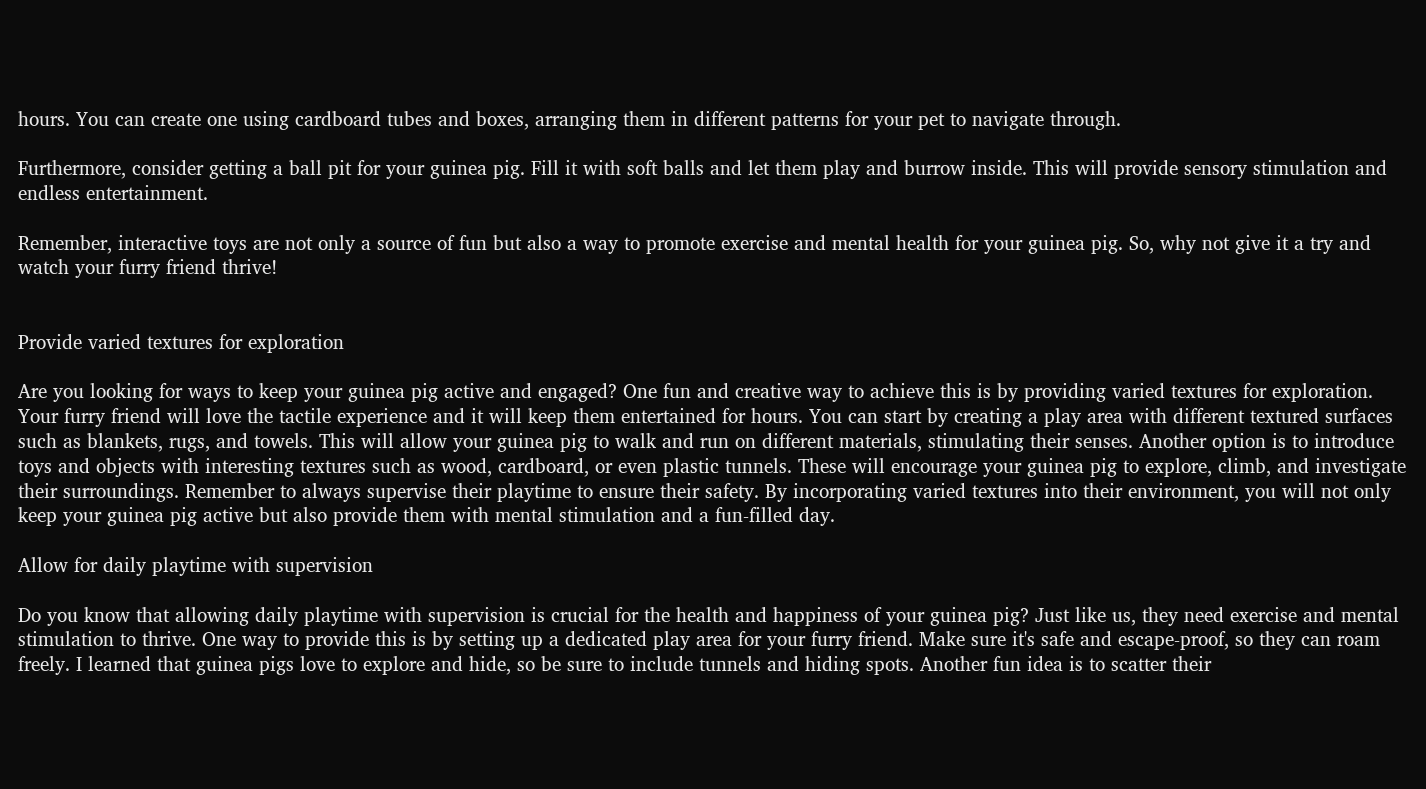hours. You can create one using cardboard tubes and boxes, arranging them in different patterns for your pet to navigate through.

Furthermore, consider getting a ball pit for your guinea pig. Fill it with soft balls and let them play and burrow inside. This will provide sensory stimulation and endless entertainment.

Remember, interactive toys are not only a source of fun but also a way to promote exercise and mental health for your guinea pig. So, why not give it a try and watch your furry friend thrive!


Provide varied textures for exploration

Are you looking for ways to keep your guinea pig active and engaged? One fun and creative way to achieve this is by providing varied textures for exploration. Your furry friend will love the tactile experience and it will keep them entertained for hours. You can start by creating a play area with different textured surfaces such as blankets, rugs, and towels. This will allow your guinea pig to walk and run on different materials, stimulating their senses. Another option is to introduce toys and objects with interesting textures such as wood, cardboard, or even plastic tunnels. These will encourage your guinea pig to explore, climb, and investigate their surroundings. Remember to always supervise their playtime to ensure their safety. By incorporating varied textures into their environment, you will not only keep your guinea pig active but also provide them with mental stimulation and a fun-filled day.

Allow for daily playtime with supervision

Do you know that allowing daily playtime with supervision is crucial for the health and happiness of your guinea pig? Just like us, they need exercise and mental stimulation to thrive. One way to provide this is by setting up a dedicated play area for your furry friend. Make sure it's safe and escape-proof, so they can roam freely. I learned that guinea pigs love to explore and hide, so be sure to include tunnels and hiding spots. Another fun idea is to scatter their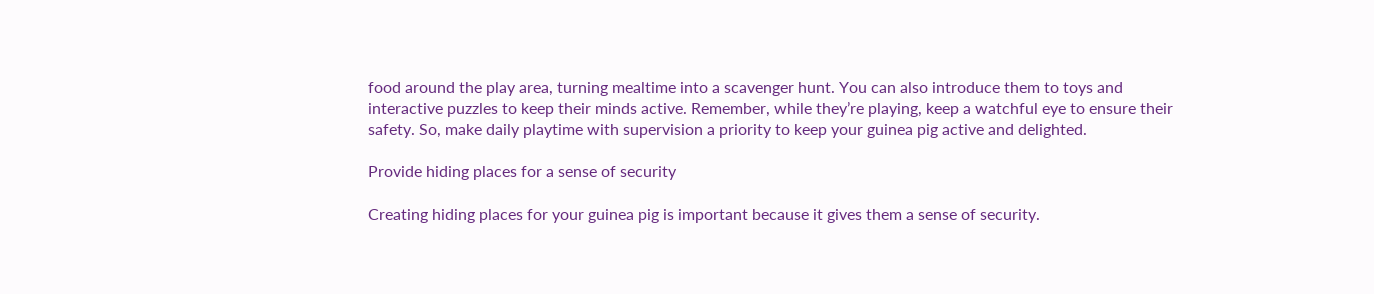food around the play area, turning mealtime into a scavenger hunt. You can also introduce them to toys and interactive puzzles to keep their minds active. Remember, while they’re playing, keep a watchful eye to ensure their safety. So, make daily playtime with supervision a priority to keep your guinea pig active and delighted.

Provide hiding places for a sense of security

Creating hiding places for your guinea pig is important because it gives them a sense of security.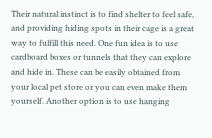Their natural instinct is to find shelter to feel safe, and providing hiding spots in their cage is a great way to fulfill this need. One fun idea is to use cardboard boxes or tunnels that they can explore and hide in. These can be easily obtained from your local pet store or you can even make them yourself. Another option is to use hanging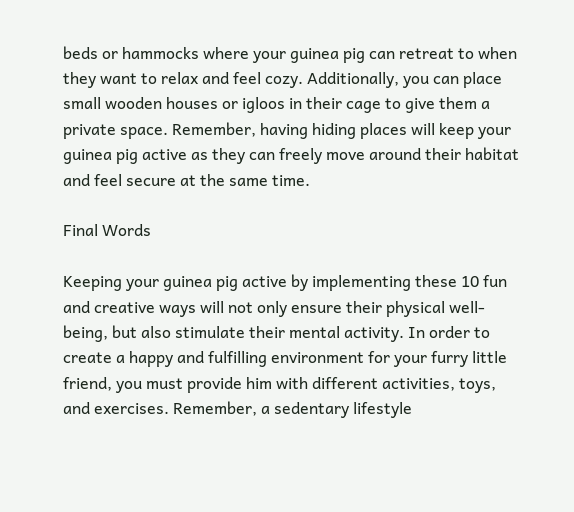beds or hammocks where your guinea pig can retreat to when they want to relax and feel cozy. Additionally, you can place small wooden houses or igloos in their cage to give them a private space. Remember, having hiding places will keep your guinea pig active as they can freely move around their habitat and feel secure at the same time.

Final Words

Keeping your guinea pig active by implementing these 10 fun and creative ways will not only ensure their physical well-being, but also stimulate their mental activity. In order to create a happy and fulfilling environment for your furry little friend, you must provide him with different activities, toys, and exercises. Remember, a sedentary lifestyle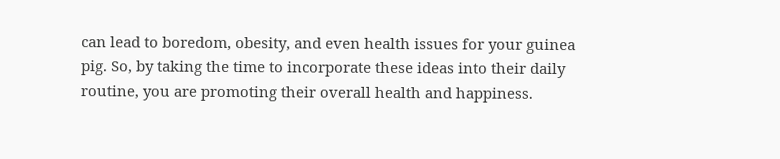can lead to boredom, obesity, and even health issues for your guinea pig. So, by taking the time to incorporate these ideas into their daily routine, you are promoting their overall health and happiness.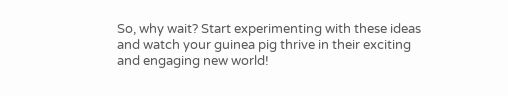So, why wait? Start experimenting with these ideas and watch your guinea pig thrive in their exciting and engaging new world!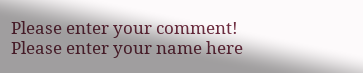Please enter your comment!
Please enter your name here